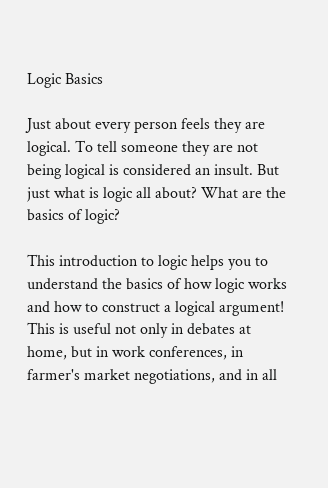Logic Basics

Just about every person feels they are logical. To tell someone they are not being logical is considered an insult. But just what is logic all about? What are the basics of logic?

This introduction to logic helps you to understand the basics of how logic works and how to construct a logical argument! This is useful not only in debates at home, but in work conferences, in farmer's market negotiations, and in all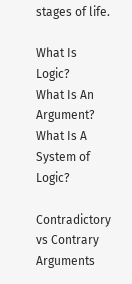stages of life.

What Is Logic?
What Is An Argument?
What Is A System of Logic?

Contradictory vs Contrary Arguments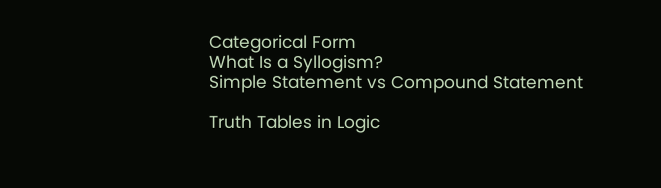Categorical Form
What Is a Syllogism?
Simple Statement vs Compound Statement

Truth Tables in Logic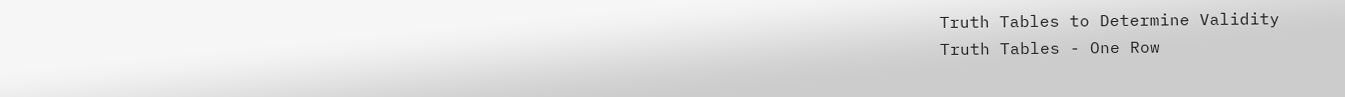Truth Tables to Determine Validity
Truth Tables - One Row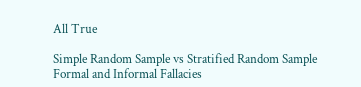All True

Simple Random Sample vs Stratified Random Sample
Formal and Informal Fallacies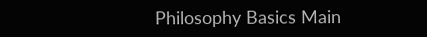Philosophy Basics Main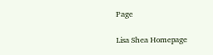Page

Lisa Shea Homepage